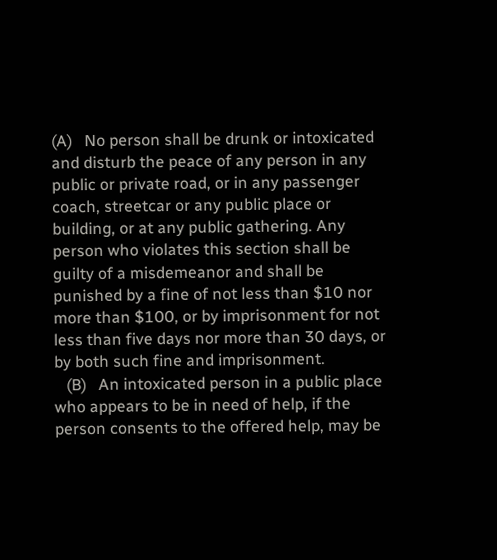(A)   No person shall be drunk or intoxicated and disturb the peace of any person in any public or private road, or in any passenger coach, streetcar or any public place or building, or at any public gathering. Any person who violates this section shall be guilty of a misdemeanor and shall be punished by a fine of not less than $10 nor more than $100, or by imprisonment for not less than five days nor more than 30 days, or by both such fine and imprisonment.
   (B)   An intoxicated person in a public place who appears to be in need of help, if the person consents to the offered help, may be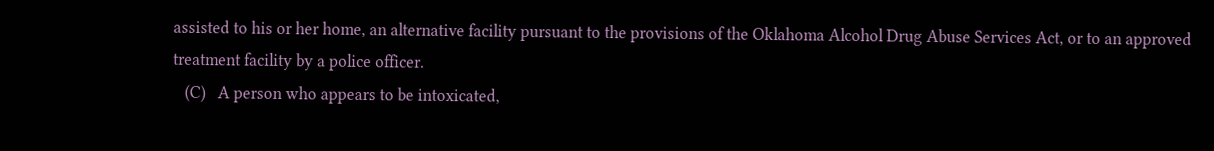assisted to his or her home, an alternative facility pursuant to the provisions of the Oklahoma Alcohol Drug Abuse Services Act, or to an approved treatment facility by a police officer.
   (C)   A person who appears to be intoxicated,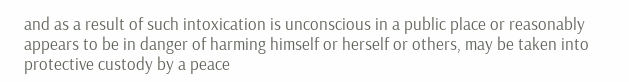and as a result of such intoxication is unconscious in a public place or reasonably appears to be in danger of harming himself or herself or others, may be taken into protective custody by a peace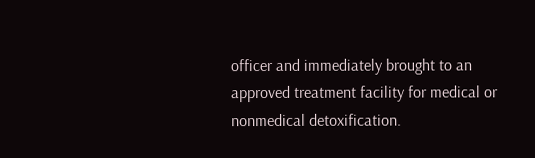officer and immediately brought to an approved treatment facility for medical or nonmedical detoxification.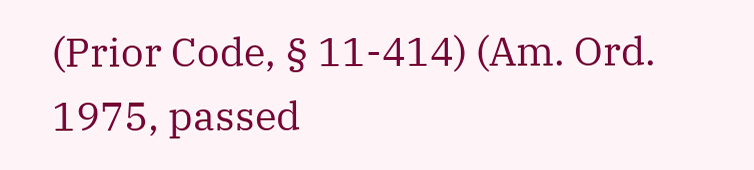(Prior Code, § 11-414) (Am. Ord. 1975, passed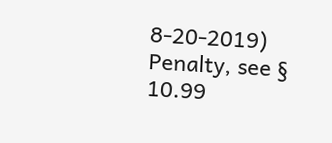8-20-2019) Penalty, see § 10.99